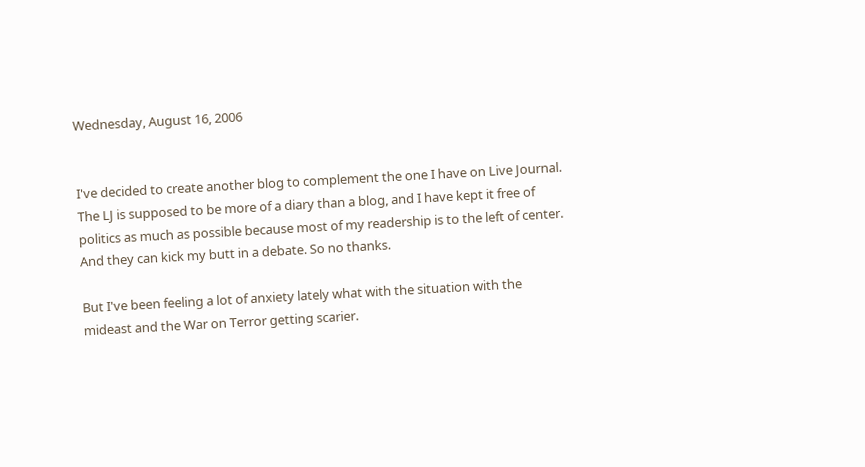Wednesday, August 16, 2006


I've decided to create another blog to complement the one I have on Live Journal. The LJ is supposed to be more of a diary than a blog, and I have kept it free of politics as much as possible because most of my readership is to the left of center. And they can kick my butt in a debate. So no thanks.

But I've been feeling a lot of anxiety lately what with the situation with the mideast and the War on Terror getting scarier.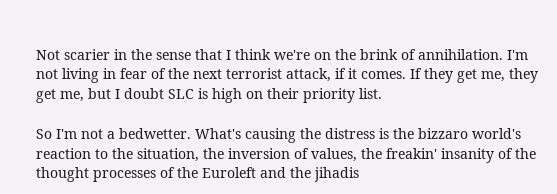Not scarier in the sense that I think we're on the brink of annihilation. I'm not living in fear of the next terrorist attack, if it comes. If they get me, they get me, but I doubt SLC is high on their priority list.

So I'm not a bedwetter. What's causing the distress is the bizzaro world's reaction to the situation, the inversion of values, the freakin' insanity of the thought processes of the Euroleft and the jihadis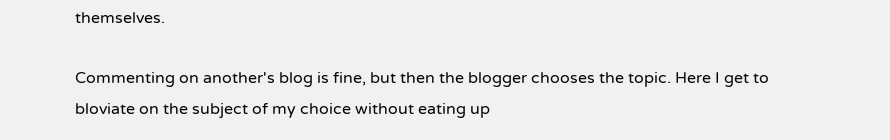themselves.

Commenting on another's blog is fine, but then the blogger chooses the topic. Here I get to bloviate on the subject of my choice without eating up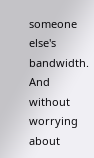someone else's bandwidth. And without worrying about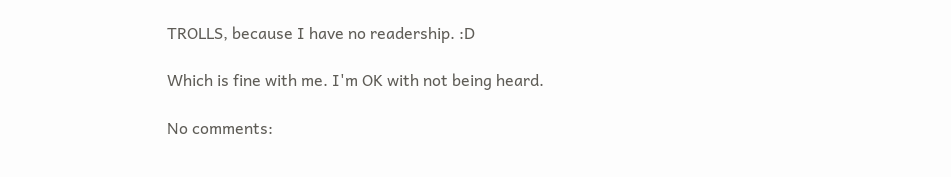TROLLS, because I have no readership. :D

Which is fine with me. I'm OK with not being heard.

No comments: